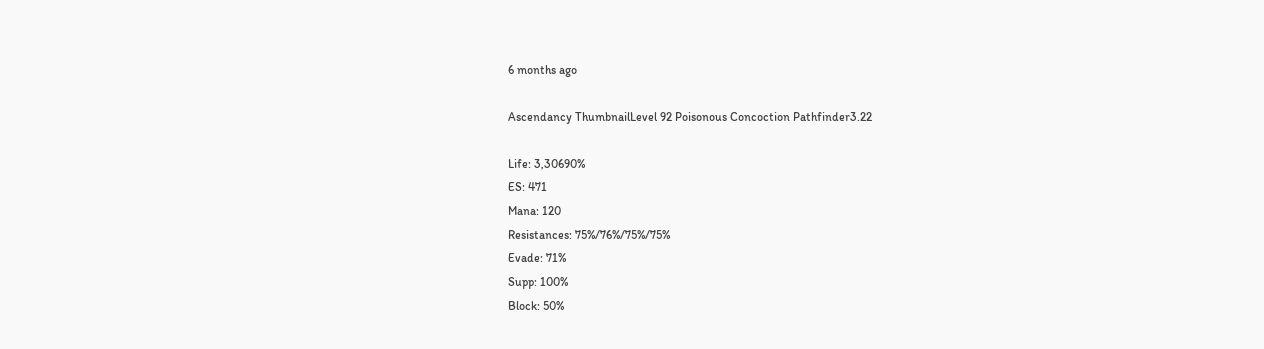6 months ago

Ascendancy ThumbnailLevel 92 Poisonous Concoction Pathfinder3.22

Life: 3,30690%
ES: 471
Mana: 120
Resistances: 75%/76%/75%/75%
Evade: 71%
Supp: 100%
Block: 50%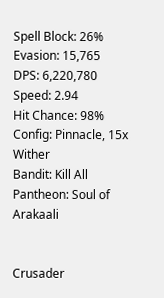Spell Block: 26%
Evasion: 15,765
DPS: 6,220,780
Speed: 2.94
Hit Chance: 98%
Config: Pinnacle, 15x Wither
Bandit: Kill All
Pantheon: Soul of Arakaali


Crusader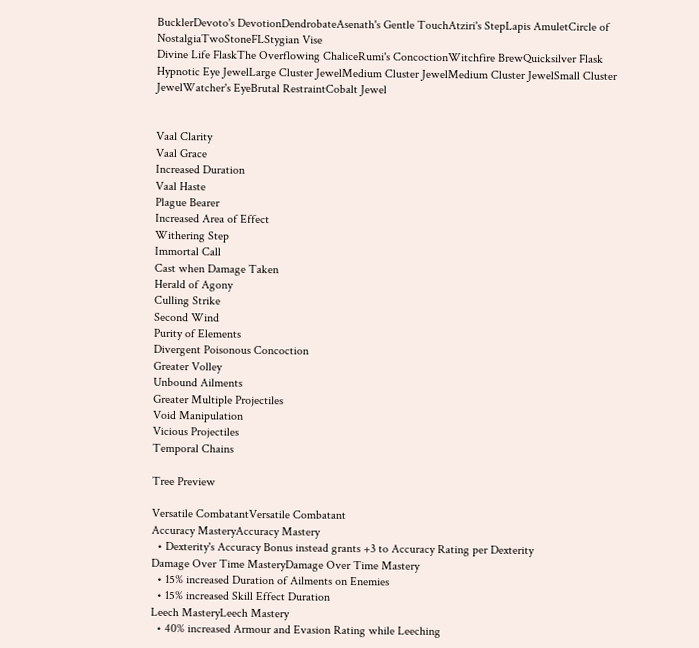BucklerDevoto's DevotionDendrobateAsenath's Gentle TouchAtziri's StepLapis AmuletCircle of NostalgiaTwoStoneFLStygian Vise
Divine Life FlaskThe Overflowing ChaliceRumi's ConcoctionWitchfire BrewQuicksilver Flask
Hypnotic Eye JewelLarge Cluster JewelMedium Cluster JewelMedium Cluster JewelSmall Cluster JewelWatcher's EyeBrutal RestraintCobalt Jewel


Vaal Clarity
Vaal Grace
Increased Duration
Vaal Haste
Plague Bearer
Increased Area of Effect
Withering Step
Immortal Call
Cast when Damage Taken
Herald of Agony
Culling Strike
Second Wind
Purity of Elements
Divergent Poisonous Concoction
Greater Volley
Unbound Ailments
Greater Multiple Projectiles
Void Manipulation
Vicious Projectiles
Temporal Chains

Tree Preview

Versatile CombatantVersatile Combatant
Accuracy MasteryAccuracy Mastery
  • Dexterity's Accuracy Bonus instead grants +3 to Accuracy Rating per Dexterity
Damage Over Time MasteryDamage Over Time Mastery
  • 15% increased Duration of Ailments on Enemies
  • 15% increased Skill Effect Duration
Leech MasteryLeech Mastery
  • 40% increased Armour and Evasion Rating while Leeching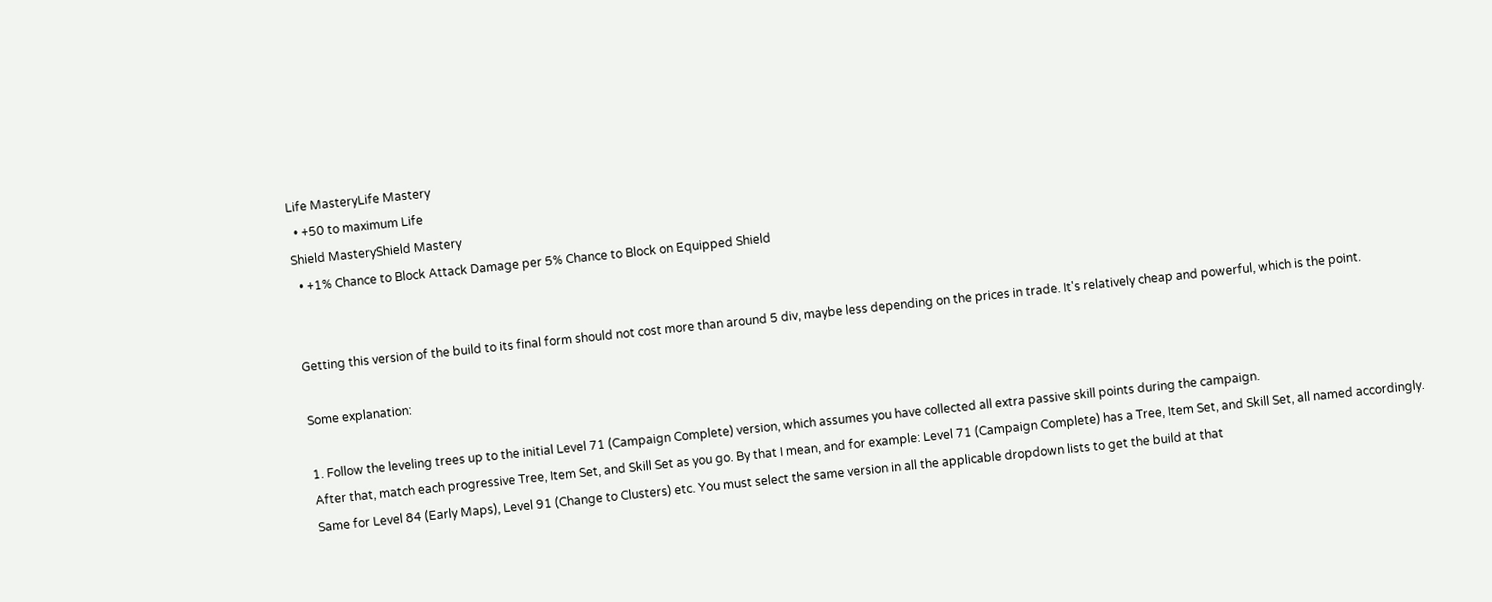Life MasteryLife Mastery
  • +50 to maximum Life
Shield MasteryShield Mastery
  • +1% Chance to Block Attack Damage per 5% Chance to Block on Equipped Shield


Getting this version of the build to its final form should not cost more than around 5 div, maybe less depending on the prices in trade. It's relatively cheap and powerful, which is the point.

Some explanation:

1. Follow the leveling trees up to the initial Level 71 (Campaign Complete) version, which assumes you have collected all extra passive skill points during the campaign.
After that, match each progressive Tree, Item Set, and Skill Set as you go. By that I mean, and for example: Level 71 (Campaign Complete) has a Tree, Item Set, and Skill Set, all named accordingly.
Same for Level 84 (Early Maps), Level 91 (Change to Clusters) etc. You must select the same version in all the applicable dropdown lists to get the build at that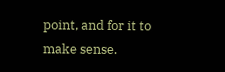point, and for it to make sense.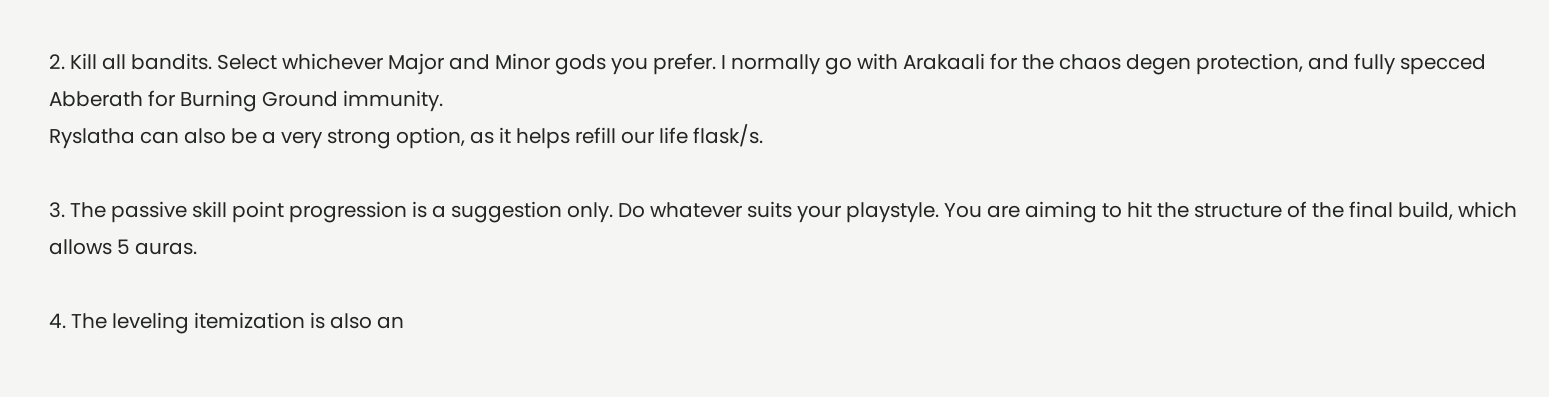2. Kill all bandits. Select whichever Major and Minor gods you prefer. I normally go with Arakaali for the chaos degen protection, and fully specced Abberath for Burning Ground immunity.
Ryslatha can also be a very strong option, as it helps refill our life flask/s.

3. The passive skill point progression is a suggestion only. Do whatever suits your playstyle. You are aiming to hit the structure of the final build, which allows 5 auras.

4. The leveling itemization is also an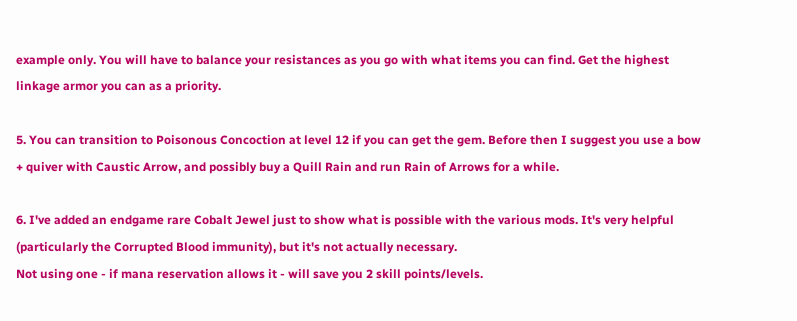example only. You will have to balance your resistances as you go with what items you can find. Get the highest linkage armor you can as a priority.

5. You can transition to Poisonous Concoction at level 12 if you can get the gem. Before then I suggest you use a bow + quiver with Caustic Arrow, and possibly buy a Quill Rain and run Rain of Arrows for a while.

6. I've added an endgame rare Cobalt Jewel just to show what is possible with the various mods. It's very helpful (particularly the Corrupted Blood immunity), but it's not actually necessary.
Not using one - if mana reservation allows it - will save you 2 skill points/levels.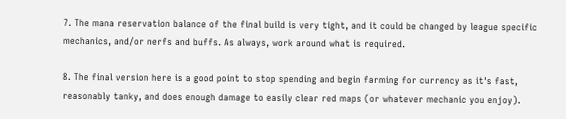7. The mana reservation balance of the final build is very tight, and it could be changed by league specific mechanics, and/or nerfs and buffs. As always, work around what is required.

8. The final version here is a good point to stop spending and begin farming for currency as it's fast, reasonably tanky, and does enough damage to easily clear red maps (or whatever mechanic you enjoy).